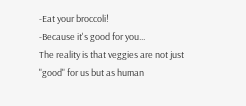-Eat your broccoli!
-Because it's good for you...
The reality is that veggies are not just "good" for us but as human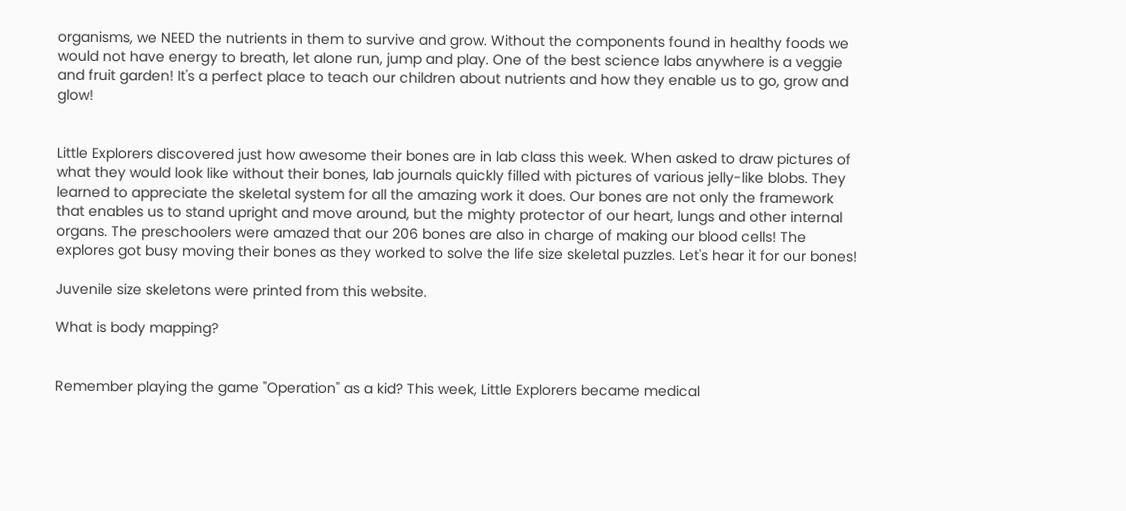organisms, we NEED the nutrients in them to survive and grow. Without the components found in healthy foods we would not have energy to breath, let alone run, jump and play. One of the best science labs anywhere is a veggie and fruit garden! It's a perfect place to teach our children about nutrients and how they enable us to go, grow and glow!


Little Explorers discovered just how awesome their bones are in lab class this week. When asked to draw pictures of what they would look like without their bones, lab journals quickly filled with pictures of various jelly-like blobs. They learned to appreciate the skeletal system for all the amazing work it does. Our bones are not only the framework that enables us to stand upright and move around, but the mighty protector of our heart, lungs and other internal organs. The preschoolers were amazed that our 206 bones are also in charge of making our blood cells! The explores got busy moving their bones as they worked to solve the life size skeletal puzzles. Let's hear it for our bones!

Juvenile size skeletons were printed from this website.

What is body mapping?


Remember playing the game "Operation" as a kid? This week, Little Explorers became medical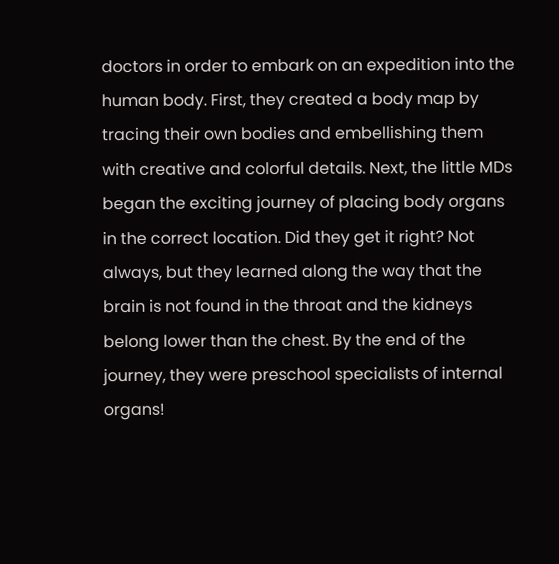doctors in order to embark on an expedition into the human body. First, they created a body map by tracing their own bodies and embellishing them with creative and colorful details. Next, the little MDs began the exciting journey of placing body organs in the correct location. Did they get it right? Not always, but they learned along the way that the brain is not found in the throat and the kidneys belong lower than the chest. By the end of the journey, they were preschool specialists of internal organs!